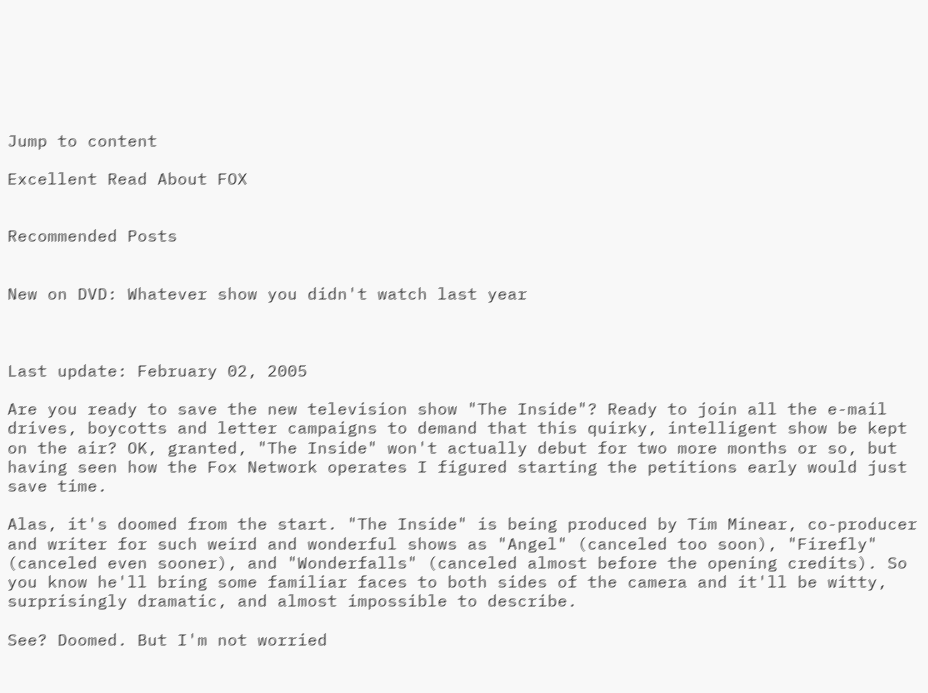Jump to content

Excellent Read About FOX


Recommended Posts


New on DVD: Whatever show you didn't watch last year



Last update: February 02, 2005

Are you ready to save the new television show "The Inside"? Ready to join all the e-mail drives, boycotts and letter campaigns to demand that this quirky, intelligent show be kept on the air? OK, granted, "The Inside" won't actually debut for two more months or so, but having seen how the Fox Network operates I figured starting the petitions early would just save time.

Alas, it's doomed from the start. "The Inside" is being produced by Tim Minear, co-producer and writer for such weird and wonderful shows as "Angel" (canceled too soon), "Firefly" (canceled even sooner), and "Wonderfalls" (canceled almost before the opening credits). So you know he'll bring some familiar faces to both sides of the camera and it'll be witty, surprisingly dramatic, and almost impossible to describe.

See? Doomed. But I'm not worried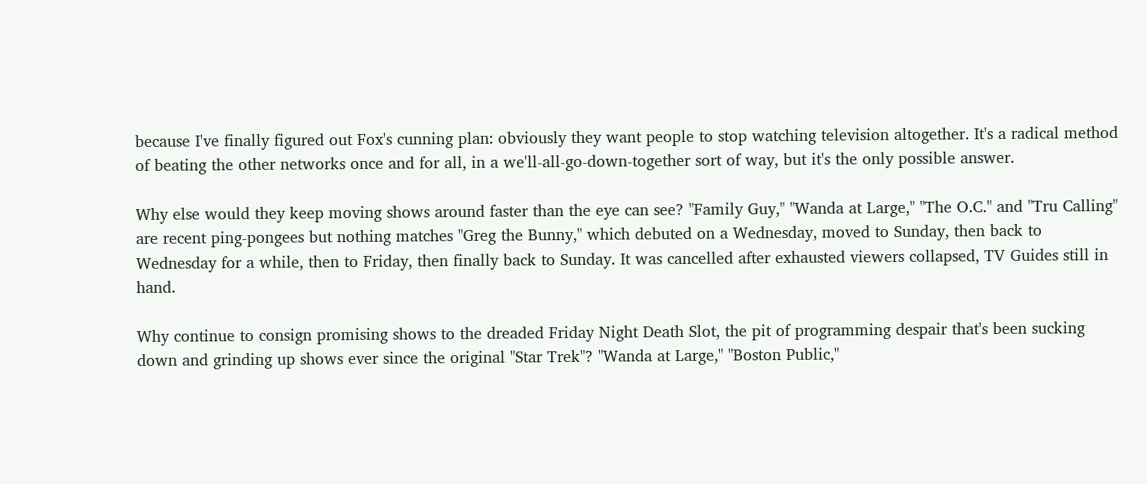because I've finally figured out Fox's cunning plan: obviously they want people to stop watching television altogether. It's a radical method of beating the other networks once and for all, in a we'll-all-go-down-together sort of way, but it's the only possible answer.

Why else would they keep moving shows around faster than the eye can see? "Family Guy," "Wanda at Large," "The O.C." and "Tru Calling" are recent ping-pongees but nothing matches "Greg the Bunny," which debuted on a Wednesday, moved to Sunday, then back to Wednesday for a while, then to Friday, then finally back to Sunday. It was cancelled after exhausted viewers collapsed, TV Guides still in hand.

Why continue to consign promising shows to the dreaded Friday Night Death Slot, the pit of programming despair that's been sucking down and grinding up shows ever since the original "Star Trek"? "Wanda at Large," "Boston Public,"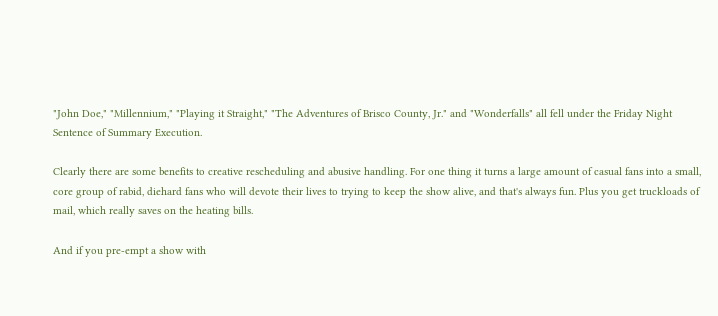"John Doe," "Millennium," "Playing it Straight," "The Adventures of Brisco County, Jr." and "Wonderfalls" all fell under the Friday Night Sentence of Summary Execution.

Clearly there are some benefits to creative rescheduling and abusive handling. For one thing it turns a large amount of casual fans into a small, core group of rabid, diehard fans who will devote their lives to trying to keep the show alive, and that's always fun. Plus you get truckloads of mail, which really saves on the heating bills.

And if you pre-empt a show with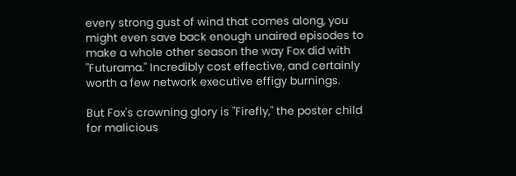every strong gust of wind that comes along, you might even save back enough unaired episodes to make a whole other season the way Fox did with "Futurama." Incredibly cost effective, and certainly worth a few network executive effigy burnings.

But Fox's crowning glory is "Firefly," the poster child for malicious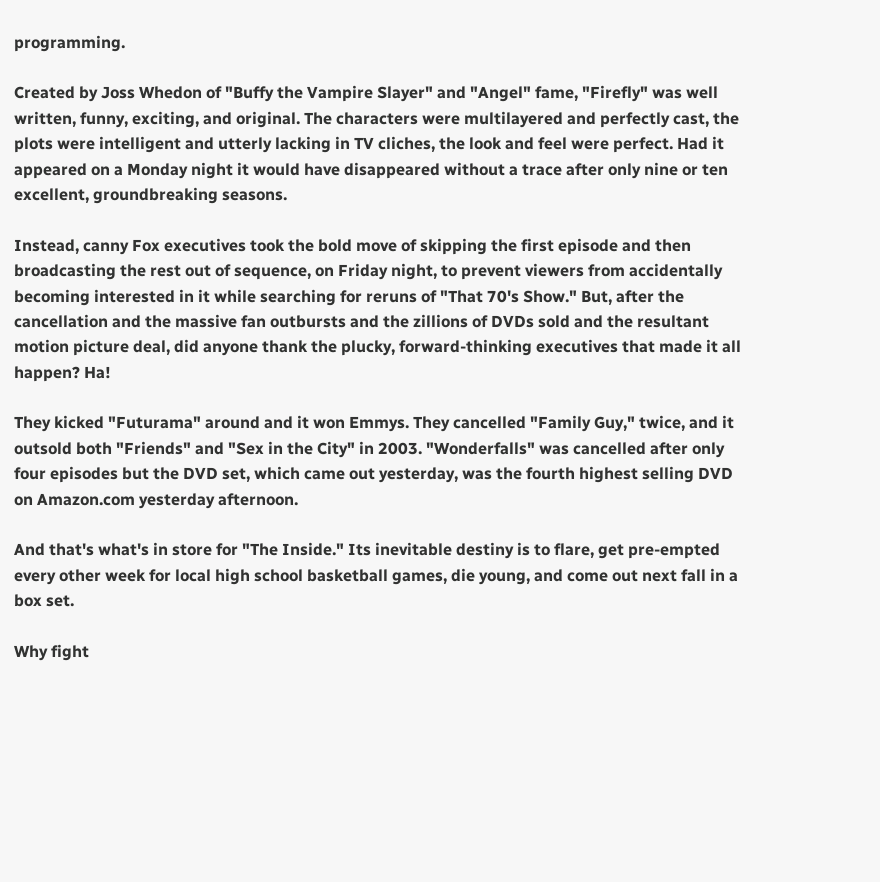programming.

Created by Joss Whedon of "Buffy the Vampire Slayer" and "Angel" fame, "Firefly" was well written, funny, exciting, and original. The characters were multilayered and perfectly cast, the plots were intelligent and utterly lacking in TV cliches, the look and feel were perfect. Had it appeared on a Monday night it would have disappeared without a trace after only nine or ten excellent, groundbreaking seasons.

Instead, canny Fox executives took the bold move of skipping the first episode and then broadcasting the rest out of sequence, on Friday night, to prevent viewers from accidentally becoming interested in it while searching for reruns of "That 70's Show." But, after the cancellation and the massive fan outbursts and the zillions of DVDs sold and the resultant motion picture deal, did anyone thank the plucky, forward-thinking executives that made it all happen? Ha!

They kicked "Futurama" around and it won Emmys. They cancelled "Family Guy," twice, and it outsold both "Friends" and "Sex in the City" in 2003. "Wonderfalls" was cancelled after only four episodes but the DVD set, which came out yesterday, was the fourth highest selling DVD on Amazon.com yesterday afternoon.

And that's what's in store for "The Inside." Its inevitable destiny is to flare, get pre-empted every other week for local high school basketball games, die young, and come out next fall in a box set.

Why fight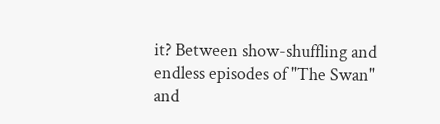it? Between show-shuffling and endless episodes of "The Swan" and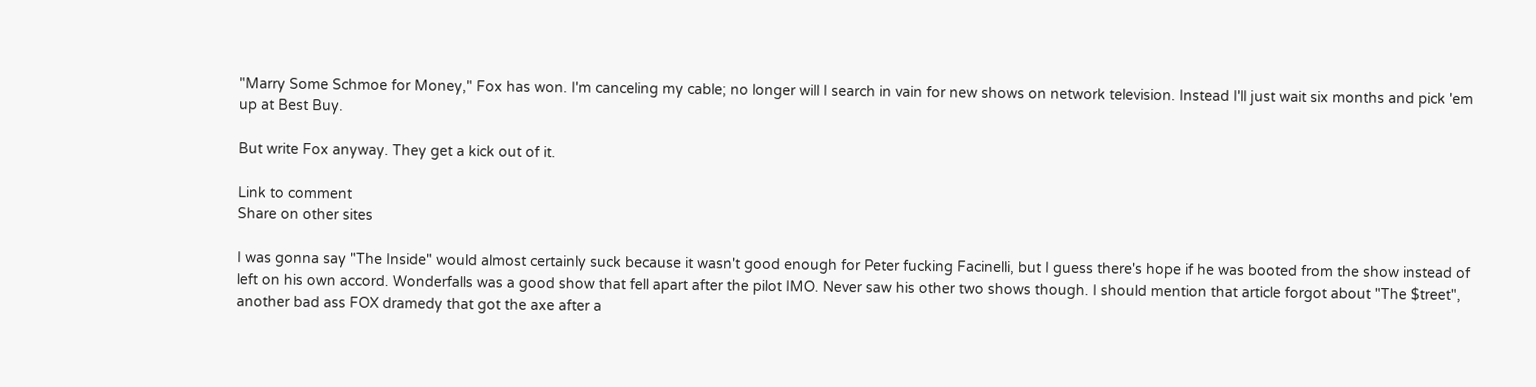"Marry Some Schmoe for Money," Fox has won. I'm canceling my cable; no longer will I search in vain for new shows on network television. Instead I'll just wait six months and pick 'em up at Best Buy.

But write Fox anyway. They get a kick out of it.

Link to comment
Share on other sites

I was gonna say "The Inside" would almost certainly suck because it wasn't good enough for Peter fucking Facinelli, but I guess there's hope if he was booted from the show instead of left on his own accord. Wonderfalls was a good show that fell apart after the pilot IMO. Never saw his other two shows though. I should mention that article forgot about "The $treet", another bad ass FOX dramedy that got the axe after a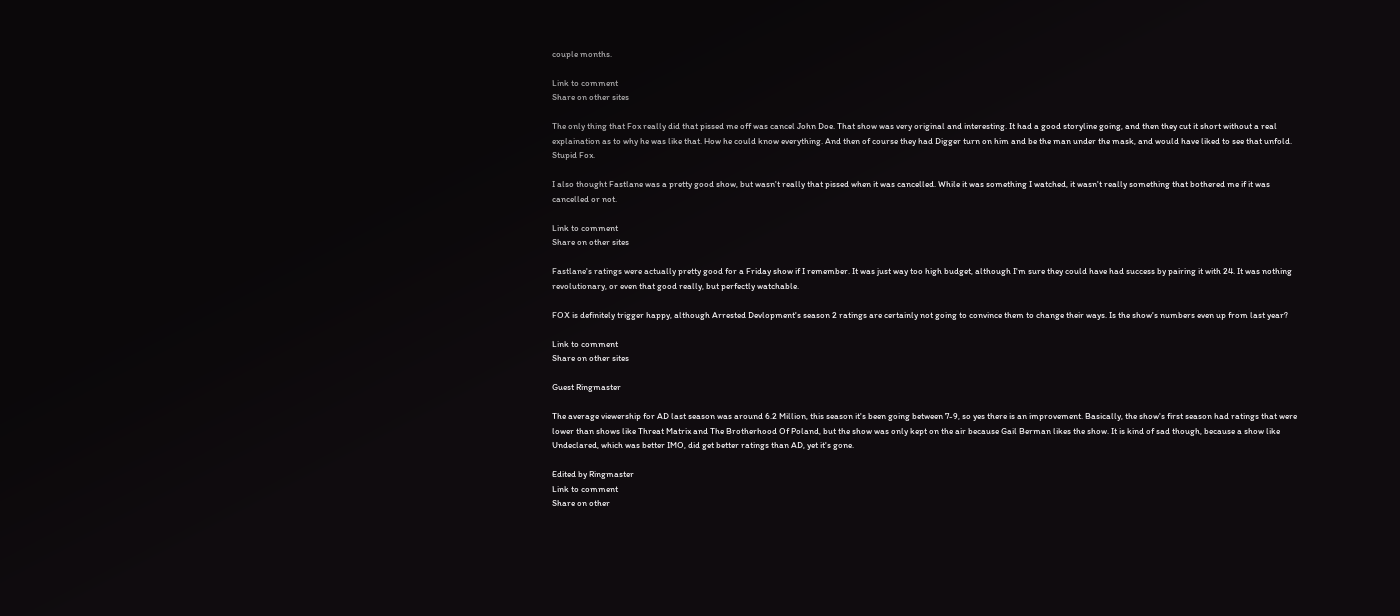couple months.

Link to comment
Share on other sites

The only thing that Fox really did that pissed me off was cancel John Doe. That show was very original and interesting. It had a good storyline going, and then they cut it short without a real explaination as to why he was like that. How he could know everything. And then of course they had Digger turn on him and be the man under the mask, and would have liked to see that unfold. Stupid Fox.

I also thought Fastlane was a pretty good show, but wasn't really that pissed when it was cancelled. While it was something I watched, it wasn't really something that bothered me if it was cancelled or not.

Link to comment
Share on other sites

Fastlane's ratings were actually pretty good for a Friday show if I remember. It was just way too high budget, although I'm sure they could have had success by pairing it with 24. It was nothing revolutionary, or even that good really, but perfectly watchable.

FOX is definitely trigger happy, although Arrested Devlopment's season 2 ratings are certainly not going to convince them to change their ways. Is the show's numbers even up from last year?

Link to comment
Share on other sites

Guest Ringmaster

The average viewership for AD last season was around 6.2 Million, this season it's been going between 7-9, so yes there is an improvement. Basically, the show's first season had ratings that were lower than shows like Threat Matrix and The Brotherhood Of Poland, but the show was only kept on the air because Gail Berman likes the show. It is kind of sad though, because a show like Undeclared, which was better IMO, did get better ratings than AD, yet it's gone.

Edited by Ringmaster
Link to comment
Share on other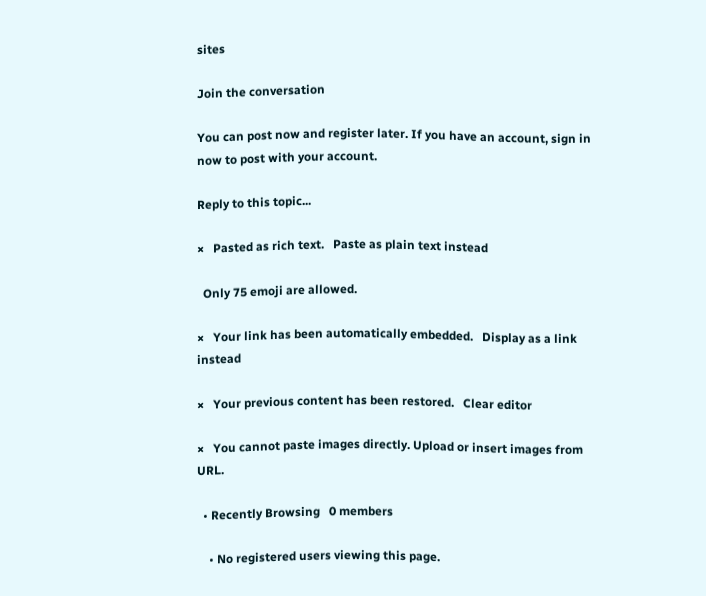sites

Join the conversation

You can post now and register later. If you have an account, sign in now to post with your account.

Reply to this topic...

×   Pasted as rich text.   Paste as plain text instead

  Only 75 emoji are allowed.

×   Your link has been automatically embedded.   Display as a link instead

×   Your previous content has been restored.   Clear editor

×   You cannot paste images directly. Upload or insert images from URL.

  • Recently Browsing   0 members

    • No registered users viewing this page.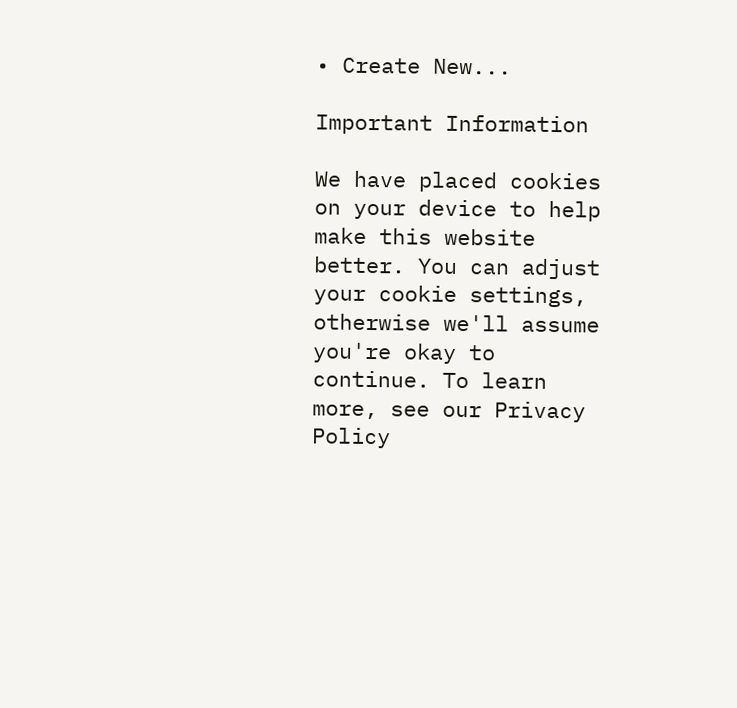• Create New...

Important Information

We have placed cookies on your device to help make this website better. You can adjust your cookie settings, otherwise we'll assume you're okay to continue. To learn more, see our Privacy Policy